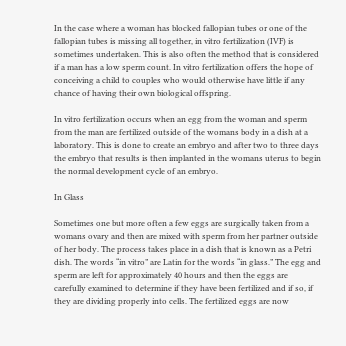In the case where a woman has blocked fallopian tubes or one of the fallopian tubes is missing all together, in vitro fertilization (IVF) is sometimes undertaken. This is also often the method that is considered if a man has a low sperm count. In vitro fertilization offers the hope of conceiving a child to couples who would otherwise have little if any chance of having their own biological offspring.

In vitro fertilization occurs when an egg from the woman and sperm from the man are fertilized outside of the womans body in a dish at a laboratory. This is done to create an embryo and after two to three days the embryo that results is then implanted in the womans uterus to begin the normal development cycle of an embryo.

In Glass

Sometimes one but more often a few eggs are surgically taken from a womans ovary and then are mixed with sperm from her partner outside of her body. The process takes place in a dish that is known as a Petri dish. The words “in vitro” are Latin for the words “in glass.” The egg and sperm are left for approximately 40 hours and then the eggs are carefully examined to determine if they have been fertilized and if so, if they are dividing properly into cells. The fertilized eggs are now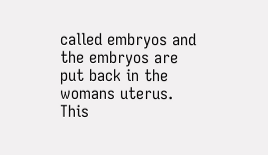called embryos and the embryos are put back in the womans uterus. This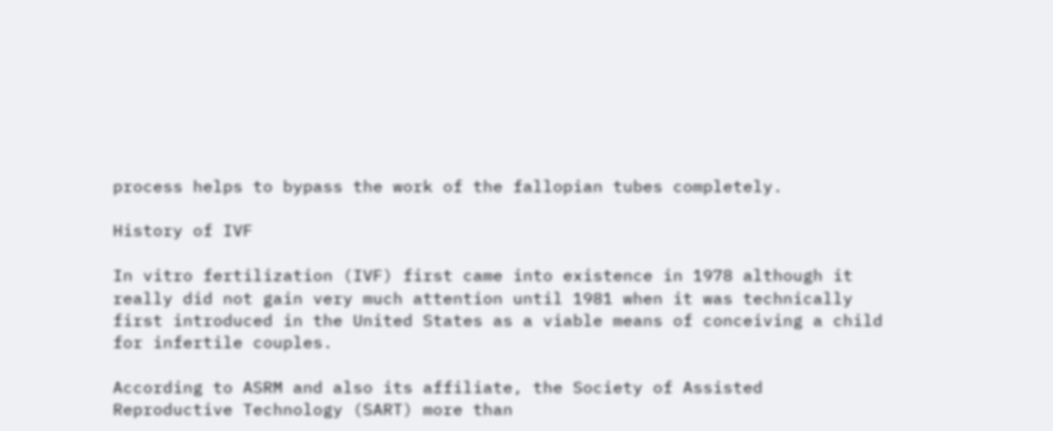process helps to bypass the work of the fallopian tubes completely.

History of IVF

In vitro fertilization (IVF) first came into existence in 1978 although it really did not gain very much attention until 1981 when it was technically first introduced in the United States as a viable means of conceiving a child for infertile couples.

According to ASRM and also its affiliate, the Society of Assisted Reproductive Technology (SART) more than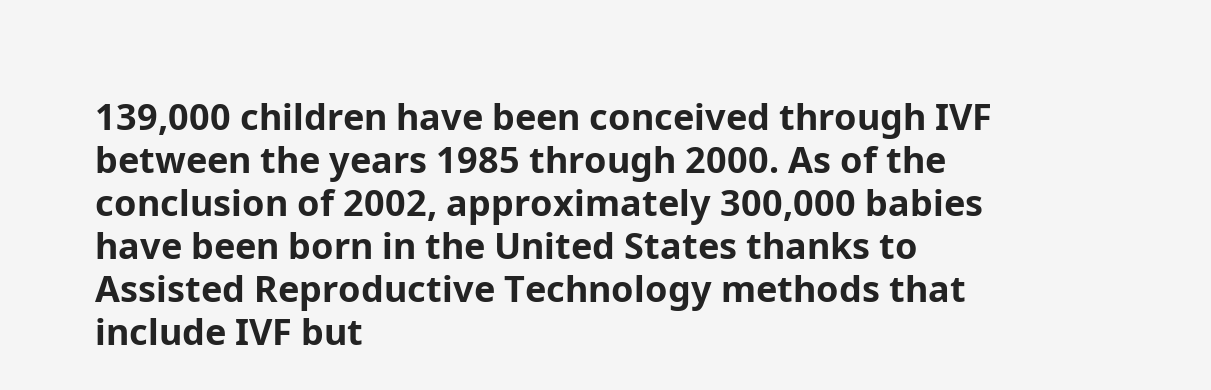139,000 children have been conceived through IVF between the years 1985 through 2000. As of the conclusion of 2002, approximately 300,000 babies have been born in the United States thanks to Assisted Reproductive Technology methods that include IVF but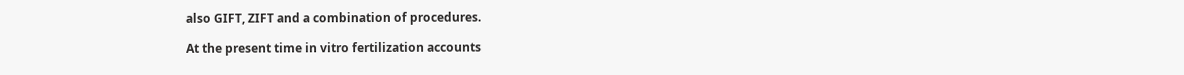also GIFT, ZIFT and a combination of procedures.

At the present time in vitro fertilization accounts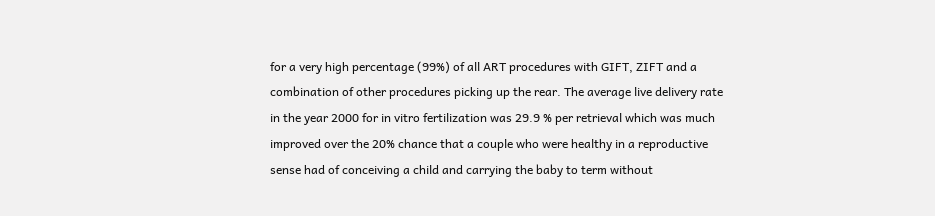for a very high percentage (99%) of all ART procedures with GIFT, ZIFT and a combination of other procedures picking up the rear. The average live delivery rate in the year 2000 for in vitro fertilization was 29.9 % per retrieval which was much improved over the 20% chance that a couple who were healthy in a reproductive sense had of conceiving a child and carrying the baby to term without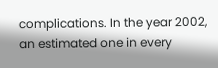complications. In the year 2002, an estimated one in every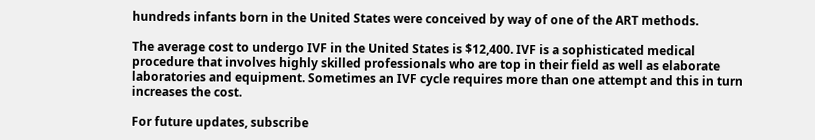hundreds infants born in the United States were conceived by way of one of the ART methods.

The average cost to undergo IVF in the United States is $12,400. IVF is a sophisticated medical procedure that involves highly skilled professionals who are top in their field as well as elaborate laboratories and equipment. Sometimes an IVF cycle requires more than one attempt and this in turn increases the cost.

For future updates, subscribe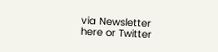via Newsletter here or Twitter